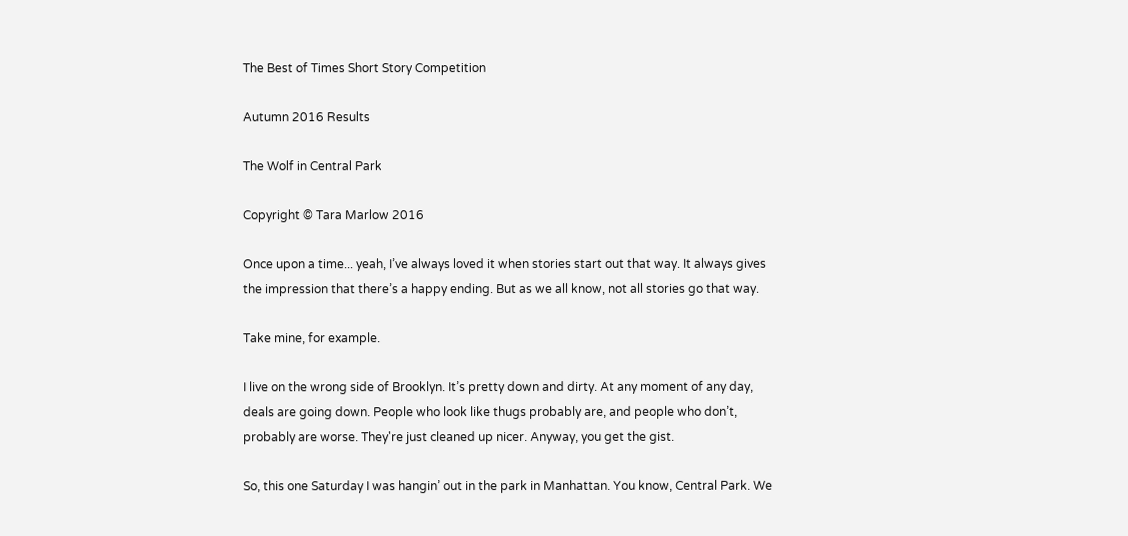The Best of Times Short Story Competition

Autumn 2016 Results

The Wolf in Central Park

Copyright © Tara Marlow 2016

Once upon a time... yeah, I’ve always loved it when stories start out that way. It always gives the impression that there’s a happy ending. But as we all know, not all stories go that way.

Take mine, for example.

I live on the wrong side of Brooklyn. It’s pretty down and dirty. At any moment of any day, deals are going down. People who look like thugs probably are, and people who don’t, probably are worse. They're just cleaned up nicer. Anyway, you get the gist.

So, this one Saturday I was hangin’ out in the park in Manhattan. You know, Central Park. We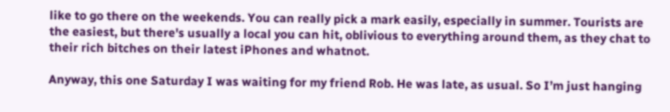like to go there on the weekends. You can really pick a mark easily, especially in summer. Tourists are the easiest, but there's usually a local you can hit, oblivious to everything around them, as they chat to their rich bitches on their latest iPhones and whatnot.

Anyway, this one Saturday I was waiting for my friend Rob. He was late, as usual. So I’m just hanging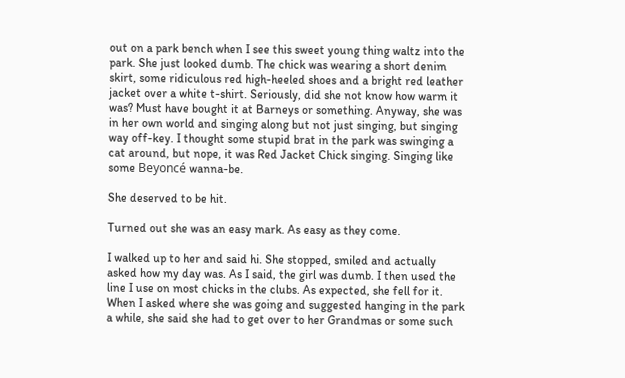out on a park bench when I see this sweet young thing waltz into the park. She just looked dumb. The chick was wearing a short denim skirt, some ridiculous red high-heeled shoes and a bright red leather jacket over a white t-shirt. Seriously, did she not know how warm it was? Must have bought it at Barneys or something. Anyway, she was in her own world and singing along but not just singing, but singing way off-key. I thought some stupid brat in the park was swinging a cat around, but nope, it was Red Jacket Chick singing. Singing like some Beyoncé wanna-be.

She deserved to be hit.

Turned out she was an easy mark. As easy as they come.

I walked up to her and said hi. She stopped, smiled and actually asked how my day was. As I said, the girl was dumb. I then used the line I use on most chicks in the clubs. As expected, she fell for it. When I asked where she was going and suggested hanging in the park a while, she said she had to get over to her Grandmas or some such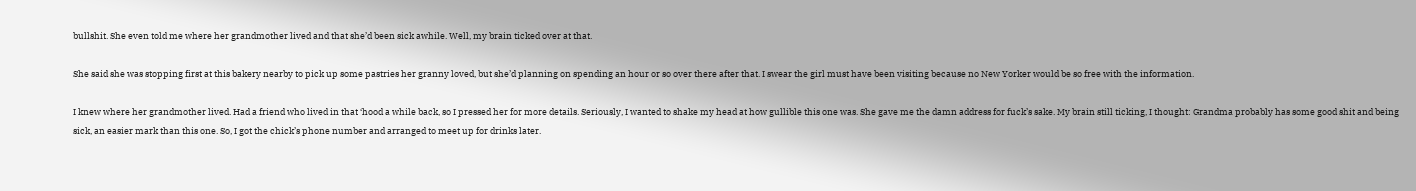bullshit. She even told me where her grandmother lived and that she’d been sick awhile. Well, my brain ticked over at that.

She said she was stopping first at this bakery nearby to pick up some pastries her granny loved, but she’d planning on spending an hour or so over there after that. I swear the girl must have been visiting because no New Yorker would be so free with the information.

I knew where her grandmother lived. Had a friend who lived in that ‘hood a while back, so I pressed her for more details. Seriously, I wanted to shake my head at how gullible this one was. She gave me the damn address for fuck’s sake. My brain still ticking, I thought: Grandma probably has some good shit and being sick, an easier mark than this one. So, I got the chick’s phone number and arranged to meet up for drinks later.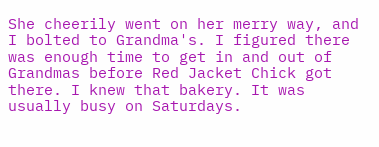She cheerily went on her merry way, and I bolted to Grandma's. I figured there was enough time to get in and out of Grandmas before Red Jacket Chick got there. I knew that bakery. It was usually busy on Saturdays.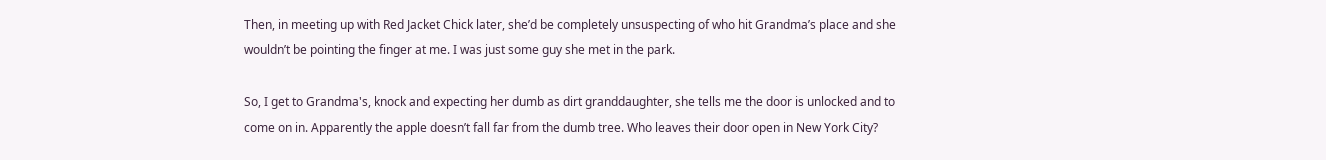Then, in meeting up with Red Jacket Chick later, she’d be completely unsuspecting of who hit Grandma’s place and she wouldn’t be pointing the finger at me. I was just some guy she met in the park.

So, I get to Grandma's, knock and expecting her dumb as dirt granddaughter, she tells me the door is unlocked and to come on in. Apparently the apple doesn’t fall far from the dumb tree. Who leaves their door open in New York City?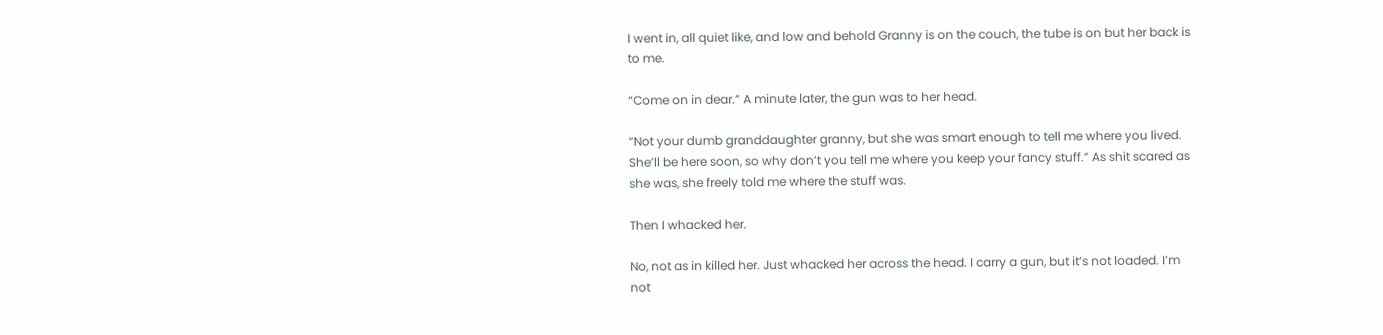I went in, all quiet like, and low and behold Granny is on the couch, the tube is on but her back is to me.

“Come on in dear.” A minute later, the gun was to her head.

“Not your dumb granddaughter granny, but she was smart enough to tell me where you lived. She’ll be here soon, so why don’t you tell me where you keep your fancy stuff.” As shit scared as she was, she freely told me where the stuff was.

Then I whacked her.

No, not as in killed her. Just whacked her across the head. I carry a gun, but it’s not loaded. I’m not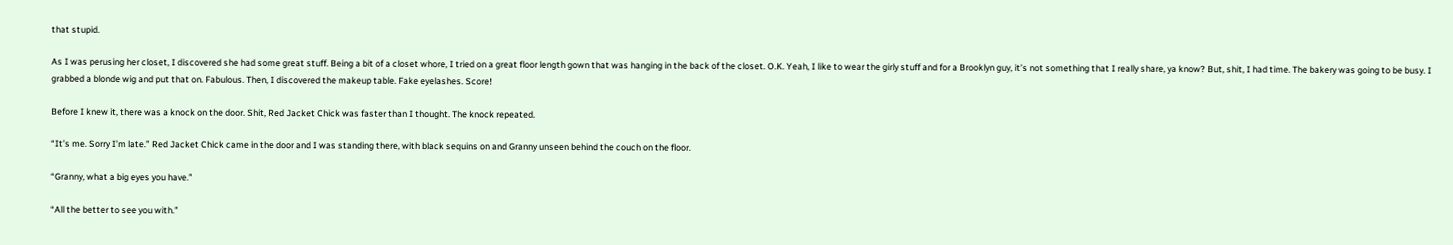that stupid.

As I was perusing her closet, I discovered she had some great stuff. Being a bit of a closet whore, I tried on a great floor length gown that was hanging in the back of the closet. O.K. Yeah, I like to wear the girly stuff and for a Brooklyn guy, it’s not something that I really share, ya know? But, shit, I had time. The bakery was going to be busy. I grabbed a blonde wig and put that on. Fabulous. Then, I discovered the makeup table. Fake eyelashes. Score!

Before I knew it, there was a knock on the door. Shit, Red Jacket Chick was faster than I thought. The knock repeated.

“It’s me. Sorry I’m late.” Red Jacket Chick came in the door and I was standing there, with black sequins on and Granny unseen behind the couch on the floor.

“Granny, what a big eyes you have.”

“All the better to see you with.”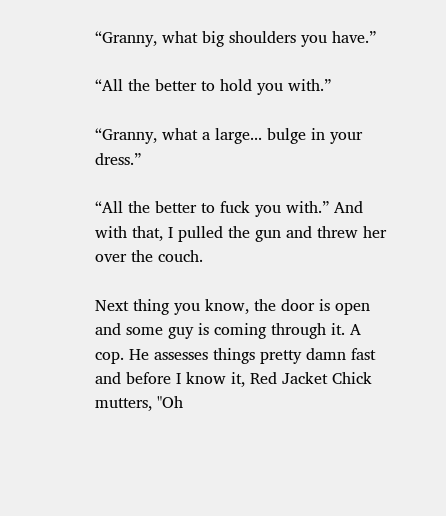“Granny, what big shoulders you have.”

“All the better to hold you with.”

“Granny, what a large... bulge in your dress.”

“All the better to fuck you with.” And with that, I pulled the gun and threw her over the couch.

Next thing you know, the door is open and some guy is coming through it. A cop. He assesses things pretty damn fast and before I know it, Red Jacket Chick mutters, "Oh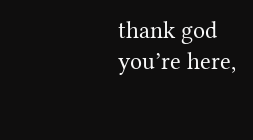thank god you’re here,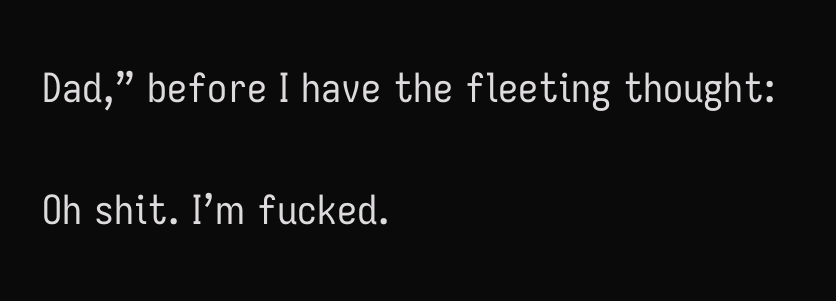Dad,” before I have the fleeting thought:

Oh shit. I’m fucked.